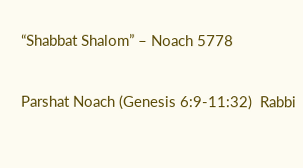“Shabbat Shalom” – Noach 5778

Parshat Noach (Genesis 6:9-11:32)  Rabbi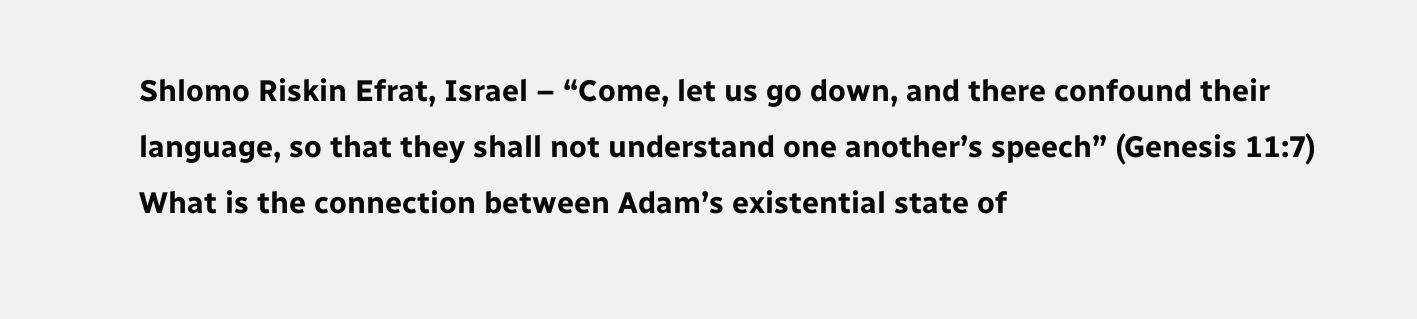Shlomo Riskin Efrat, Israel – “Come, let us go down, and there confound their language, so that they shall not understand one another’s speech” (Genesis 11:7)   What is the connection between Adam’s existential state of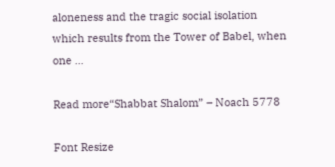aloneness and the tragic social isolation which results from the Tower of Babel, when one …

Read more“Shabbat Shalom” – Noach 5778

Font Resize